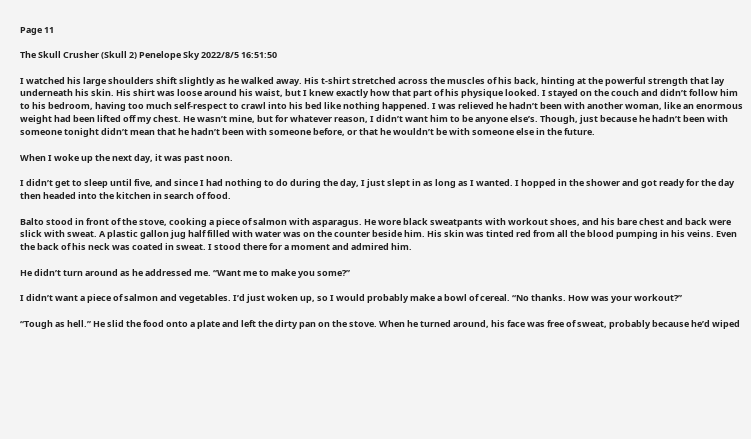Page 11

The Skull Crusher (Skull 2) Penelope Sky 2022/8/5 16:51:50

I watched his large shoulders shift slightly as he walked away. His t-shirt stretched across the muscles of his back, hinting at the powerful strength that lay underneath his skin. His shirt was loose around his waist, but I knew exactly how that part of his physique looked. I stayed on the couch and didn’t follow him to his bedroom, having too much self-respect to crawl into his bed like nothing happened. I was relieved he hadn’t been with another woman, like an enormous weight had been lifted off my chest. He wasn’t mine, but for whatever reason, I didn’t want him to be anyone else’s. Though, just because he hadn’t been with someone tonight didn’t mean that he hadn’t been with someone before, or that he wouldn’t be with someone else in the future.

When I woke up the next day, it was past noon.

I didn’t get to sleep until five, and since I had nothing to do during the day, I just slept in as long as I wanted. I hopped in the shower and got ready for the day then headed into the kitchen in search of food.

Balto stood in front of the stove, cooking a piece of salmon with asparagus. He wore black sweatpants with workout shoes, and his bare chest and back were slick with sweat. A plastic gallon jug half filled with water was on the counter beside him. His skin was tinted red from all the blood pumping in his veins. Even the back of his neck was coated in sweat. I stood there for a moment and admired him.

He didn’t turn around as he addressed me. “Want me to make you some?”

I didn’t want a piece of salmon and vegetables. I’d just woken up, so I would probably make a bowl of cereal. “No thanks. How was your workout?”

“Tough as hell.” He slid the food onto a plate and left the dirty pan on the stove. When he turned around, his face was free of sweat, probably because he’d wiped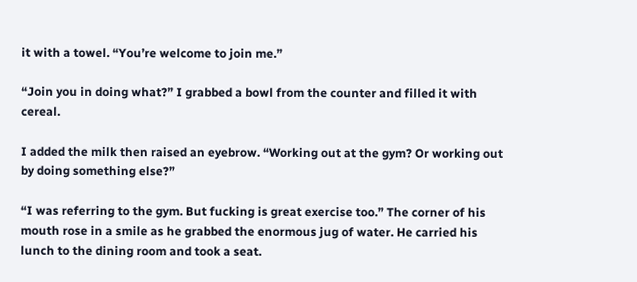it with a towel. “You’re welcome to join me.”

“Join you in doing what?” I grabbed a bowl from the counter and filled it with cereal.

I added the milk then raised an eyebrow. “Working out at the gym? Or working out by doing something else?”

“I was referring to the gym. But fucking is great exercise too.” The corner of his mouth rose in a smile as he grabbed the enormous jug of water. He carried his lunch to the dining room and took a seat.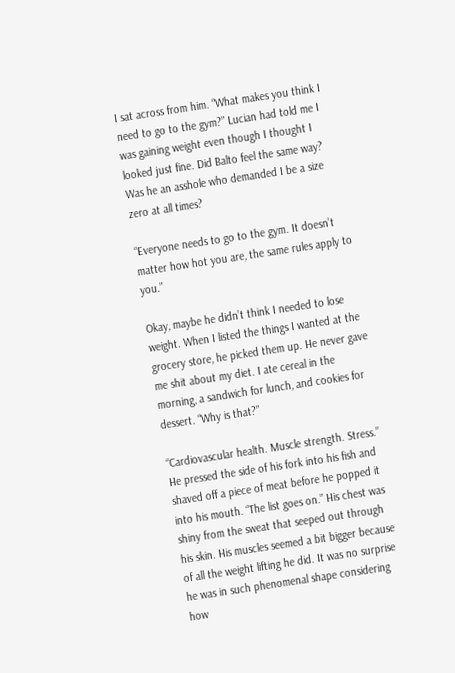I sat across from him. “What makes you think I need to go to the gym?” Lucian had told me I was gaining weight even though I thought I looked just fine. Did Balto feel the same way? Was he an asshole who demanded I be a size zero at all times?

“Everyone needs to go to the gym. It doesn’t matter how hot you are, the same rules apply to you.”

Okay, maybe he didn’t think I needed to lose weight. When I listed the things I wanted at the grocery store, he picked them up. He never gave me shit about my diet. I ate cereal in the morning, a sandwich for lunch, and cookies for dessert. “Why is that?”

“Cardiovascular health. Muscle strength. Stress.” He pressed the side of his fork into his fish and shaved off a piece of meat before he popped it into his mouth. “The list goes on.” His chest was shiny from the sweat that seeped out through his skin. His muscles seemed a bit bigger because of all the weight lifting he did. It was no surprise he was in such phenomenal shape considering how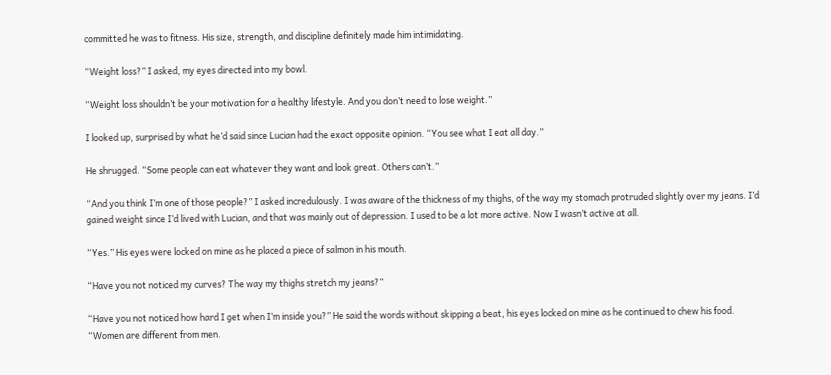committed he was to fitness. His size, strength, and discipline definitely made him intimidating.

“Weight loss?” I asked, my eyes directed into my bowl.

“Weight loss shouldn’t be your motivation for a healthy lifestyle. And you don’t need to lose weight.”

I looked up, surprised by what he’d said since Lucian had the exact opposite opinion. “You see what I eat all day.”

He shrugged. “Some people can eat whatever they want and look great. Others can’t.”

“And you think I’m one of those people?” I asked incredulously. I was aware of the thickness of my thighs, of the way my stomach protruded slightly over my jeans. I’d gained weight since I’d lived with Lucian, and that was mainly out of depression. I used to be a lot more active. Now I wasn’t active at all.

“Yes.” His eyes were locked on mine as he placed a piece of salmon in his mouth.

“Have you not noticed my curves? The way my thighs stretch my jeans?”

“Have you not noticed how hard I get when I’m inside you?” He said the words without skipping a beat, his eyes locked on mine as he continued to chew his food. “Women are different from men.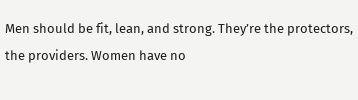Men should be fit, lean, and strong. They’re the protectors, the providers. Women have no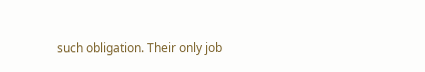such obligation. Their only job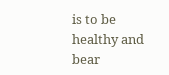is to be healthy and bear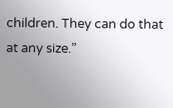children. They can do that at any size.”